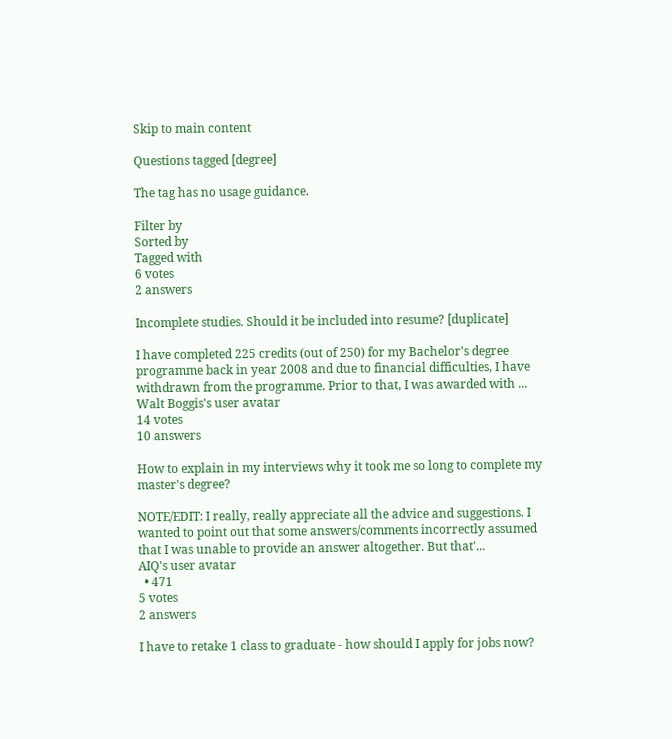Skip to main content

Questions tagged [degree]

The tag has no usage guidance.

Filter by
Sorted by
Tagged with
6 votes
2 answers

Incomplete studies. Should it be included into resume? [duplicate]

I have completed 225 credits (out of 250) for my Bachelor's degree programme back in year 2008 and due to financial difficulties, I have withdrawn from the programme. Prior to that, I was awarded with ...
Walt Boggis's user avatar
14 votes
10 answers

How to explain in my interviews why it took me so long to complete my master's degree?

NOTE/EDIT: I really, really appreciate all the advice and suggestions. I wanted to point out that some answers/comments incorrectly assumed that I was unable to provide an answer altogether. But that'...
AIQ's user avatar
  • 471
5 votes
2 answers

I have to retake 1 class to graduate - how should I apply for jobs now?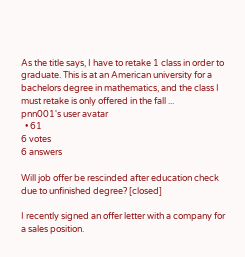As the title says, I have to retake 1 class in order to graduate. This is at an American university for a bachelors degree in mathematics, and the class I must retake is only offered in the fall ...
pnn001's user avatar
  • 61
6 votes
6 answers

Will job offer be rescinded after education check due to unfinished degree? [closed]

I recently signed an offer letter with a company for a sales position.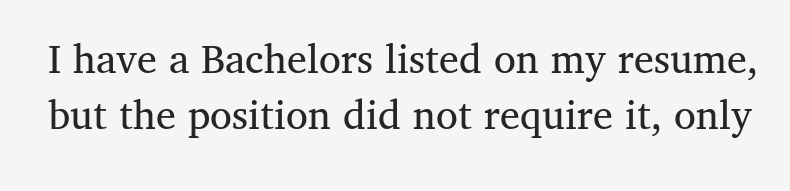I have a Bachelors listed on my resume, but the position did not require it, only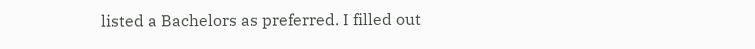listed a Bachelors as preferred. I filled out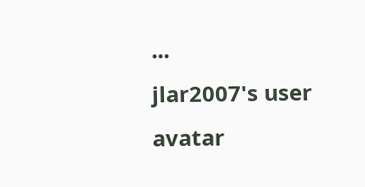...
jlar2007's user avatar